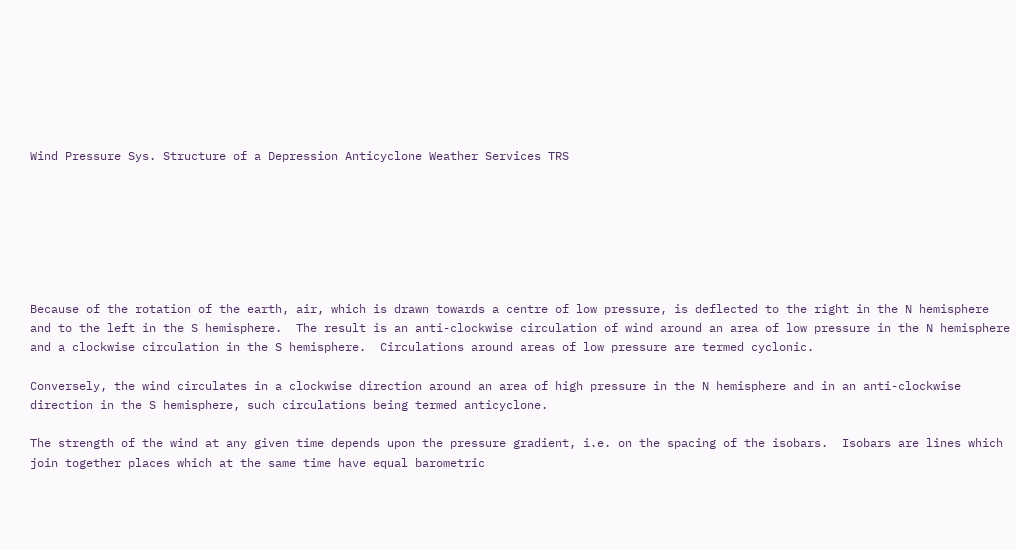Wind Pressure Sys. Structure of a Depression Anticyclone Weather Services TRS







Because of the rotation of the earth, air, which is drawn towards a centre of low pressure, is deflected to the right in the N hemisphere and to the left in the S hemisphere.  The result is an anti-clockwise circulation of wind around an area of low pressure in the N hemisphere and a clockwise circulation in the S hemisphere.  Circulations around areas of low pressure are termed cyclonic.

Conversely, the wind circulates in a clockwise direction around an area of high pressure in the N hemisphere and in an anti-clockwise direction in the S hemisphere, such circulations being termed anticyclone.

The strength of the wind at any given time depends upon the pressure gradient, i.e. on the spacing of the isobars.  Isobars are lines which join together places which at the same time have equal barometric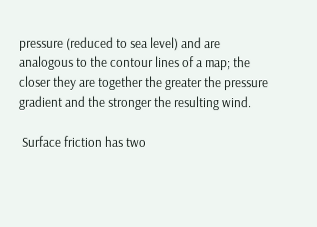pressure (reduced to sea level) and are analogous to the contour lines of a map; the closer they are together the greater the pressure gradient and the stronger the resulting wind.

 Surface friction has two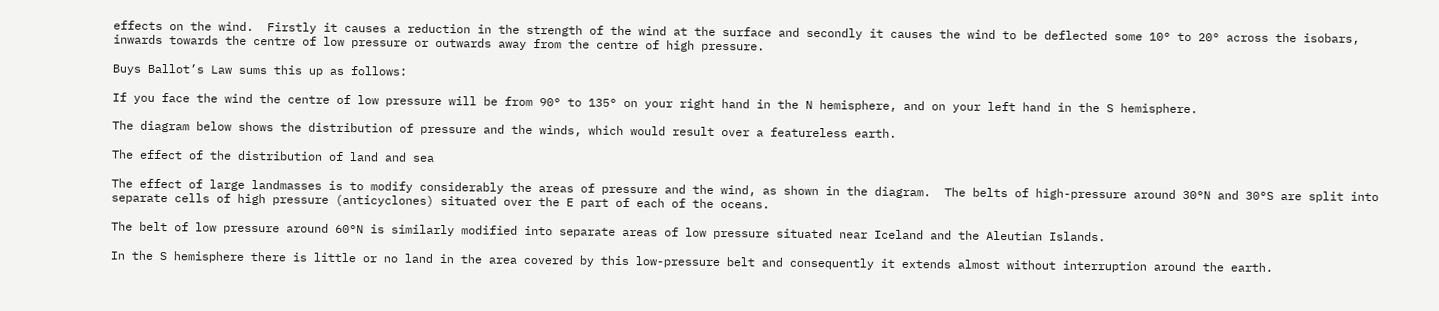effects on the wind.  Firstly it causes a reduction in the strength of the wind at the surface and secondly it causes the wind to be deflected some 10° to 20° across the isobars, inwards towards the centre of low pressure or outwards away from the centre of high pressure.

Buys Ballot’s Law sums this up as follows:

If you face the wind the centre of low pressure will be from 90° to 135° on your right hand in the N hemisphere, and on your left hand in the S hemisphere.

The diagram below shows the distribution of pressure and the winds, which would result over a featureless earth.

The effect of the distribution of land and sea

The effect of large landmasses is to modify considerably the areas of pressure and the wind, as shown in the diagram.  The belts of high-pressure around 30°N and 30°S are split into separate cells of high pressure (anticyclones) situated over the E part of each of the oceans.

The belt of low pressure around 60°N is similarly modified into separate areas of low pressure situated near Iceland and the Aleutian Islands.

In the S hemisphere there is little or no land in the area covered by this low-pressure belt and consequently it extends almost without interruption around the earth.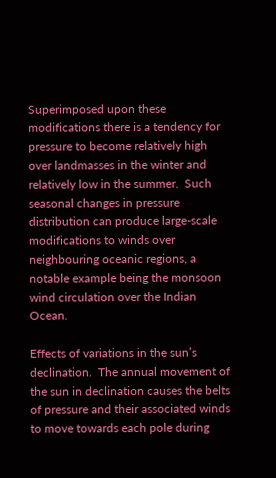Superimposed upon these modifications there is a tendency for pressure to become relatively high over landmasses in the winter and relatively low in the summer.  Such seasonal changes in pressure distribution can produce large-scale modifications to winds over neighbouring oceanic regions, a notable example being the monsoon wind circulation over the Indian Ocean.

Effects of variations in the sun’s declination.  The annual movement of the sun in declination causes the belts of pressure and their associated winds to move towards each pole during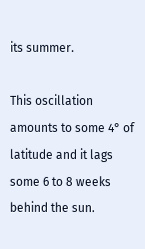its summer.

This oscillation amounts to some 4° of latitude and it lags some 6 to 8 weeks behind the sun.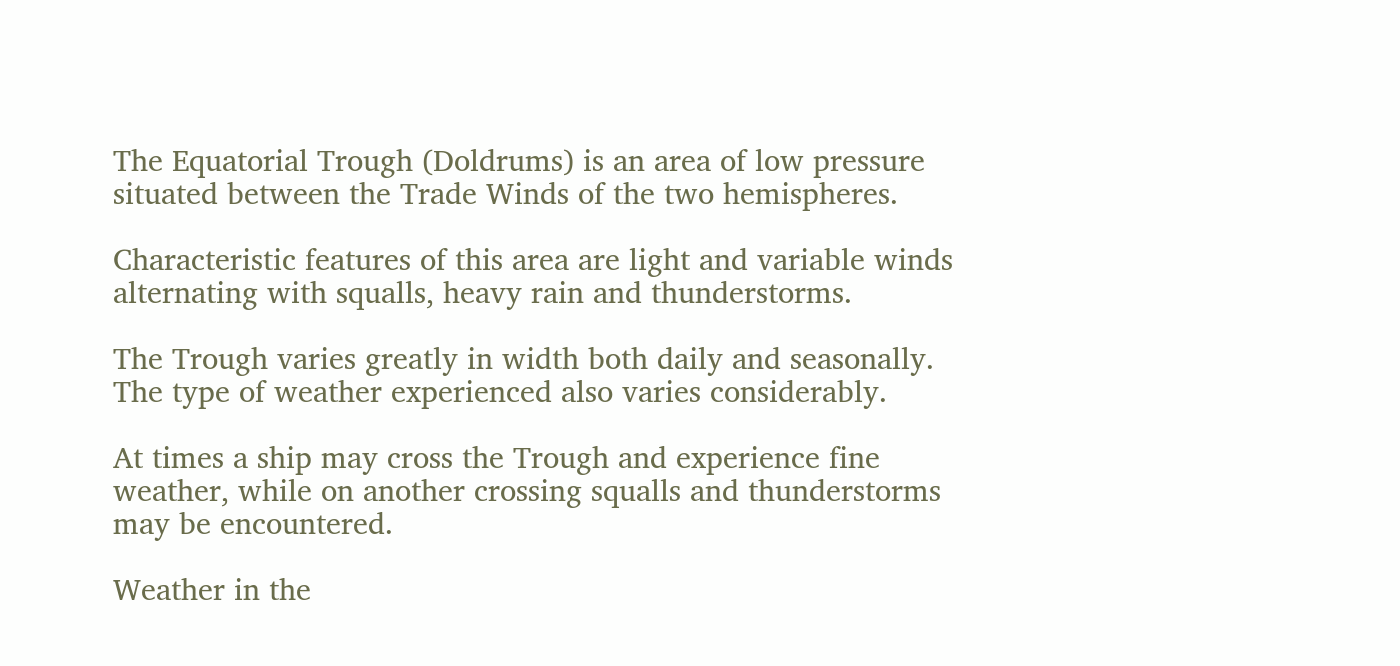The Equatorial Trough (Doldrums) is an area of low pressure situated between the Trade Winds of the two hemispheres.

Characteristic features of this area are light and variable winds alternating with squalls, heavy rain and thunderstorms.

The Trough varies greatly in width both daily and seasonally.  The type of weather experienced also varies considerably.

At times a ship may cross the Trough and experience fine weather, while on another crossing squalls and thunderstorms may be encountered.

Weather in the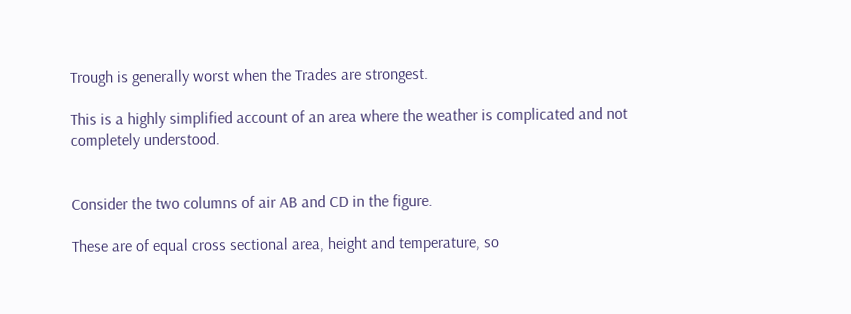Trough is generally worst when the Trades are strongest.

This is a highly simplified account of an area where the weather is complicated and not completely understood.


Consider the two columns of air AB and CD in the figure.

These are of equal cross sectional area, height and temperature, so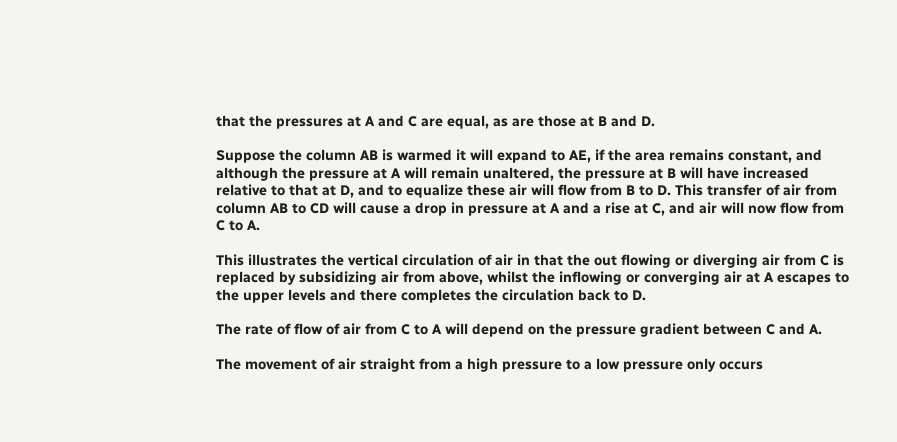that the pressures at A and C are equal, as are those at B and D.

Suppose the column AB is warmed it will expand to AE, if the area remains constant, and although the pressure at A will remain unaltered, the pressure at B will have increased relative to that at D, and to equalize these air will flow from B to D. This transfer of air from column AB to CD will cause a drop in pressure at A and a rise at C, and air will now flow from C to A.

This illustrates the vertical circulation of air in that the out flowing or diverging air from C is replaced by subsidizing air from above, whilst the inflowing or converging air at A escapes to the upper levels and there completes the circulation back to D.

The rate of flow of air from C to A will depend on the pressure gradient between C and A.

The movement of air straight from a high pressure to a low pressure only occurs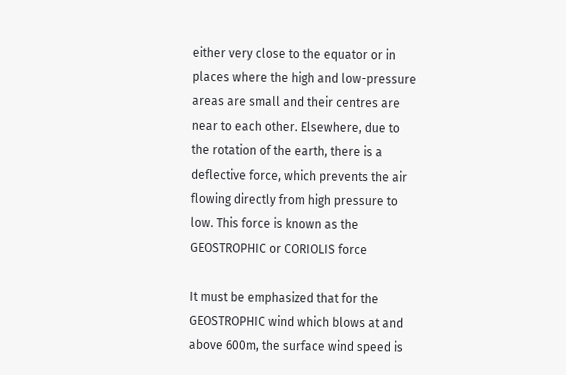either very close to the equator or in places where the high and low-pressure areas are small and their centres are near to each other. Elsewhere, due to the rotation of the earth, there is a deflective force, which prevents the air flowing directly from high pressure to low. This force is known as the GEOSTROPHIC or CORIOLIS force

It must be emphasized that for the GEOSTROPHIC wind which blows at and above 600m, the surface wind speed is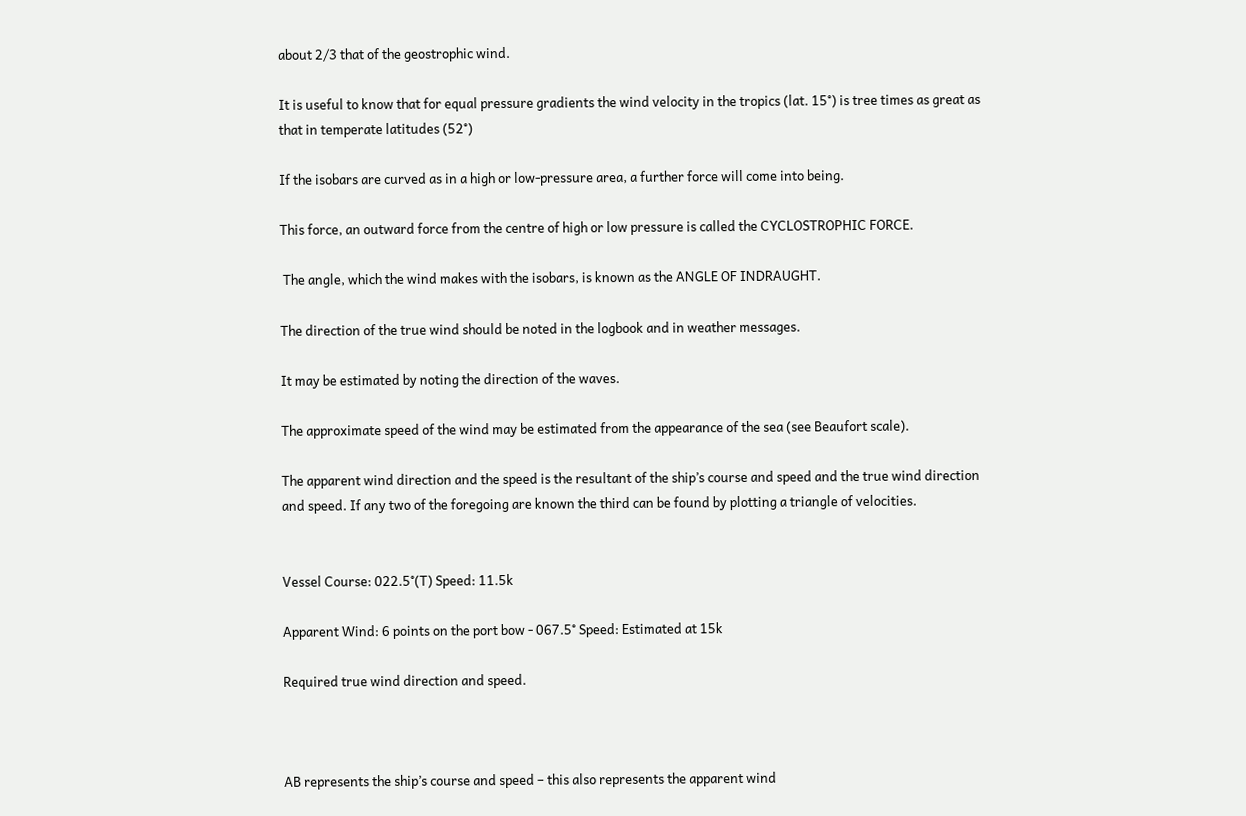about 2/3 that of the geostrophic wind.

It is useful to know that for equal pressure gradients the wind velocity in the tropics (lat. 15°) is tree times as great as that in temperate latitudes (52°)

If the isobars are curved as in a high or low-pressure area, a further force will come into being.

This force, an outward force from the centre of high or low pressure is called the CYCLOSTROPHIC FORCE.

 The angle, which the wind makes with the isobars, is known as the ANGLE OF INDRAUGHT.

The direction of the true wind should be noted in the logbook and in weather messages.

It may be estimated by noting the direction of the waves.

The approximate speed of the wind may be estimated from the appearance of the sea (see Beaufort scale).

The apparent wind direction and the speed is the resultant of the ship’s course and speed and the true wind direction and speed. If any two of the foregoing are known the third can be found by plotting a triangle of velocities.


Vessel Course: 022.5°(T) Speed: 11.5k

Apparent Wind: 6 points on the port bow - 067.5° Speed: Estimated at 15k

Required true wind direction and speed.



AB represents the ship’s course and speed – this also represents the apparent wind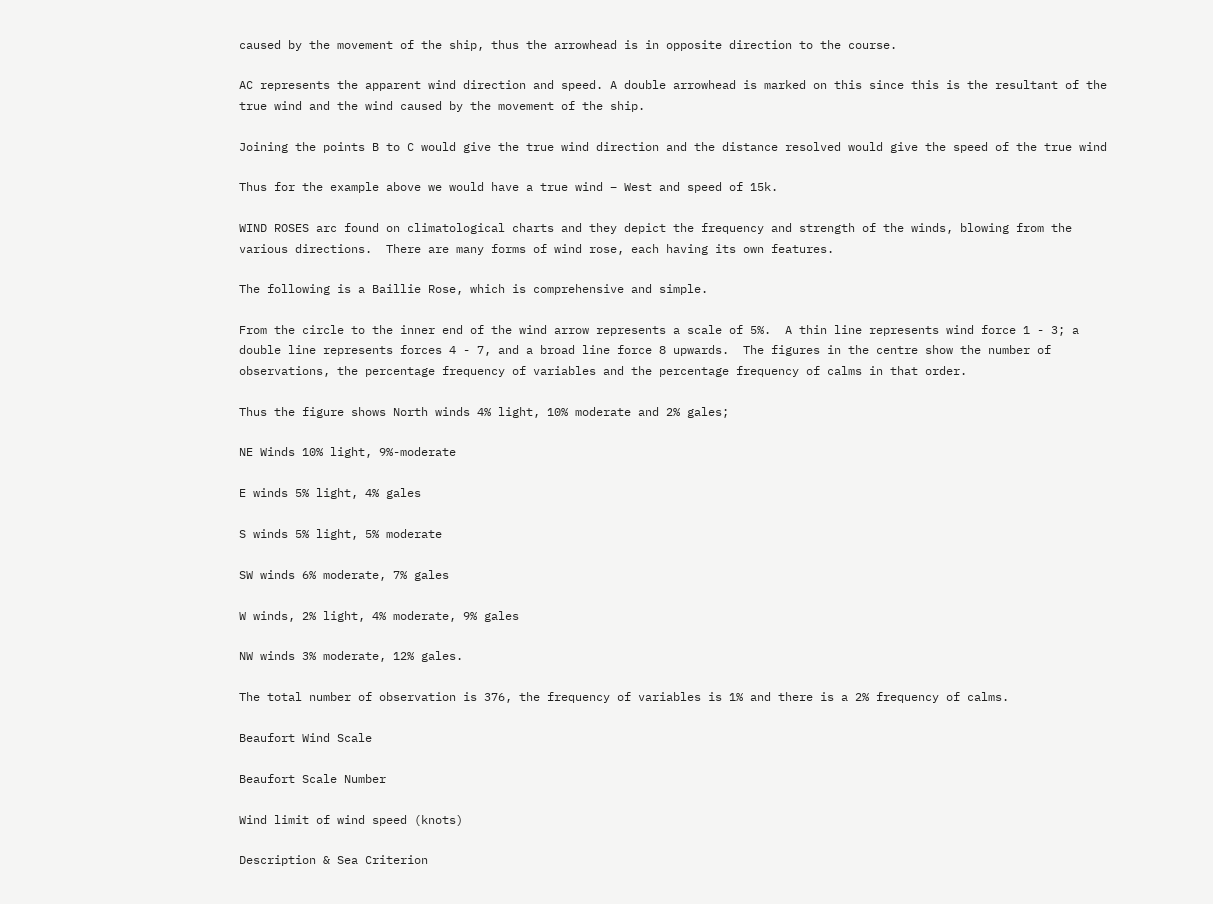caused by the movement of the ship, thus the arrowhead is in opposite direction to the course.

AC represents the apparent wind direction and speed. A double arrowhead is marked on this since this is the resultant of the true wind and the wind caused by the movement of the ship.

Joining the points B to C would give the true wind direction and the distance resolved would give the speed of the true wind

Thus for the example above we would have a true wind – West and speed of 15k.

WIND ROSES arc found on climatological charts and they depict the frequency and strength of the winds, blowing from the various directions.  There are many forms of wind rose, each having its own features.

The following is a Baillie Rose, which is comprehensive and simple.

From the circle to the inner end of the wind arrow represents a scale of 5%.  A thin line represents wind force 1 - 3; a double line represents forces 4 - 7, and a broad line force 8 upwards.  The figures in the centre show the number of observations, the percentage frequency of variables and the percentage frequency of calms in that order.

Thus the figure shows North winds 4% light, 10% moderate and 2% gales;

NE Winds 10% light, 9%-moderate

E winds 5% light, 4% gales

S winds 5% light, 5% moderate

SW winds 6% moderate, 7% gales

W winds, 2% light, 4% moderate, 9% gales

NW winds 3% moderate, 12% gales.

The total number of observation is 376, the frequency of variables is 1% and there is a 2% frequency of calms.

Beaufort Wind Scale

Beaufort Scale Number

Wind limit of wind speed (knots)

Description & Sea Criterion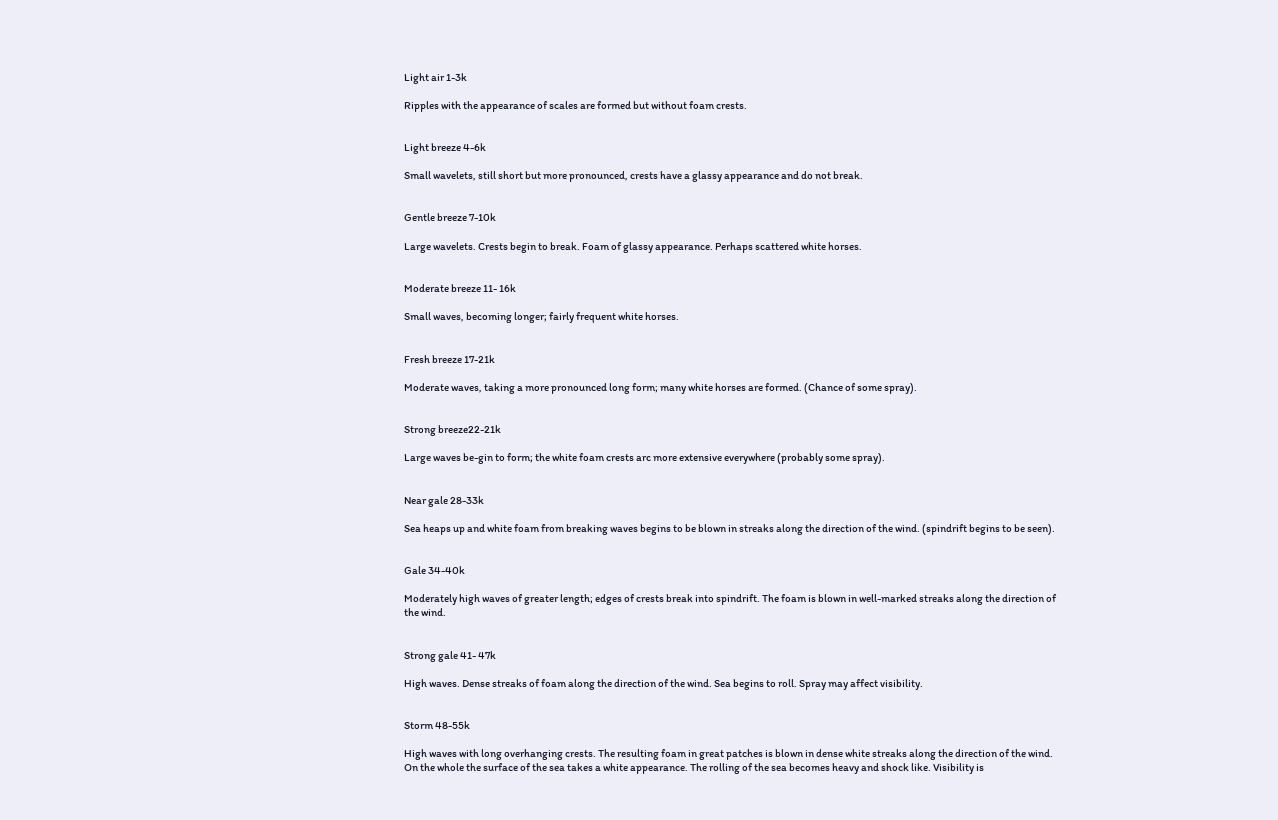Light air 1-3k

Ripples with the appearance of scales are formed but without foam crests.


Light breeze 4-6k

Small wavelets, still short but more pronounced, crests have a glassy appearance and do not break.


Gentle breeze 7-10k

Large wavelets. Crests begin to break. Foam of glassy appearance. Perhaps scattered white horses.


Moderate breeze 11- 16k

Small waves, becoming longer; fairly frequent white horses.


Fresh breeze 17-21k

Moderate waves, taking a more pronounced long form; many white horses are formed. (Chance of some spray).


Strong breeze22-21k

Large waves be-gin to form; the white foam crests arc more extensive everywhere (probably some spray).


Near gale 28-33k

Sea heaps up and white foam from breaking waves begins to be blown in streaks along the direction of the wind. (spindrift begins to be seen).


Gale 34-40k

Moderately high waves of greater length; edges of crests break into spindrift. The foam is blown in well-marked streaks along the direction of the wind.


Strong gale 41- 47k

High waves. Dense streaks of foam along the direction of the wind. Sea begins to roll. Spray may affect visibility.


Storm 48-55k

High waves with long overhanging crests. The resulting foam in great patches is blown in dense white streaks along the direction of the wind. On the whole the surface of the sea takes a white appearance. The rolling of the sea becomes heavy and shock like. Visibility is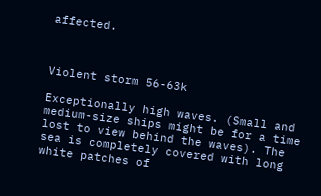affected.



Violent storm 56-63k

Exceptionally high waves. (Small and medium-size ships might be for a time lost to view behind the waves). The sea is completely covered with long white patches of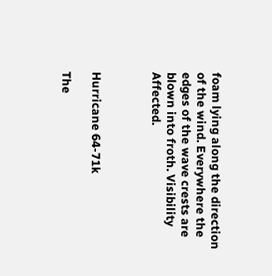foam lying along the direction of the wind. Everywhere the edges of the wave crests are blown into froth. Visibility Affected.



Hurricane 64-71k

The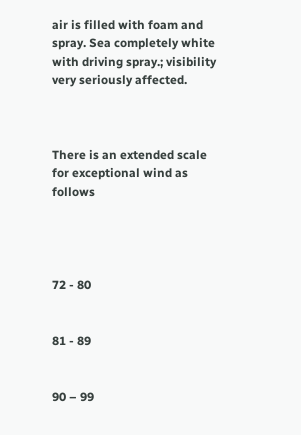air is filled with foam and spray. Sea completely white with driving spray.; visibility very seriously affected.



There is an extended scale for exceptional wind as follows




72 - 80


81 - 89


90 – 99